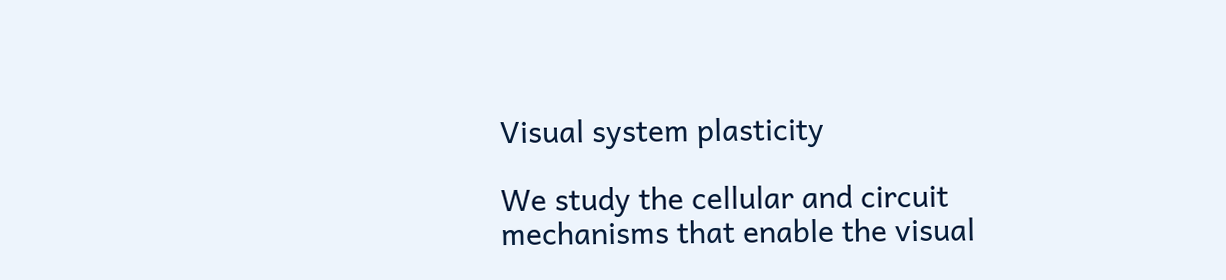Visual system plasticity

We study the cellular and circuit mechanisms that enable the visual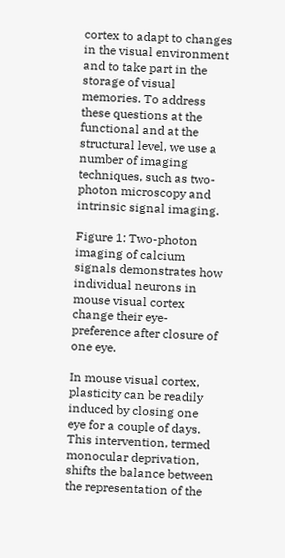cortex to adapt to changes in the visual environment and to take part in the storage of visual memories. To address these questions at the functional and at the structural level, we use a number of imaging techniques, such as two-photon microscopy and intrinsic signal imaging.

Figure 1: Two-photon imaging of calcium signals demonstrates how individual neurons in mouse visual cortex change their eye-preference after closure of one eye.

In mouse visual cortex, plasticity can be readily induced by closing one eye for a couple of days. This intervention, termed monocular deprivation, shifts the balance between the representation of the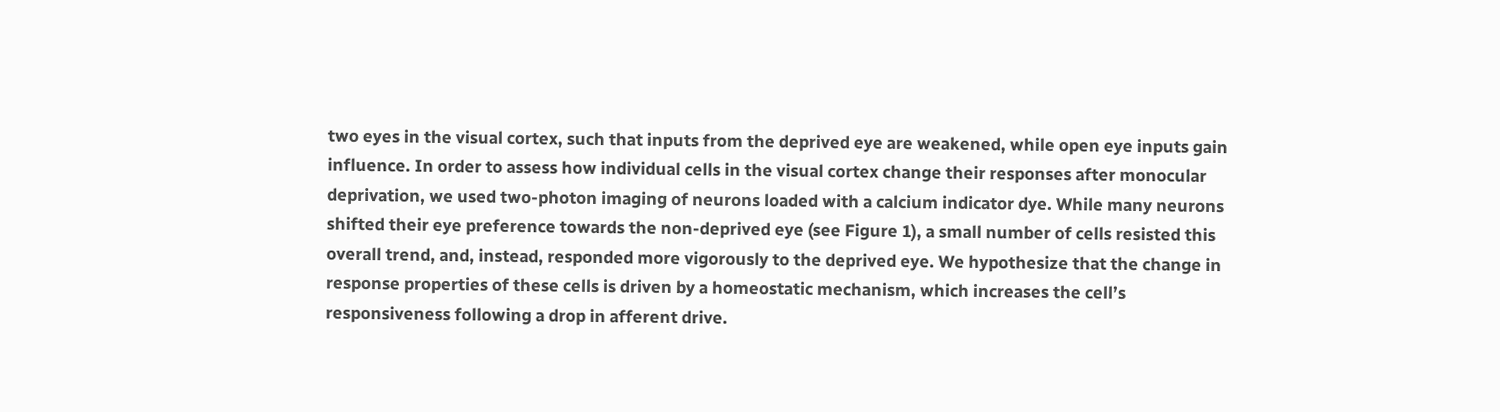two eyes in the visual cortex, such that inputs from the deprived eye are weakened, while open eye inputs gain influence. In order to assess how individual cells in the visual cortex change their responses after monocular deprivation, we used two-photon imaging of neurons loaded with a calcium indicator dye. While many neurons shifted their eye preference towards the non-deprived eye (see Figure 1), a small number of cells resisted this overall trend, and, instead, responded more vigorously to the deprived eye. We hypothesize that the change in response properties of these cells is driven by a homeostatic mechanism, which increases the cell’s responsiveness following a drop in afferent drive.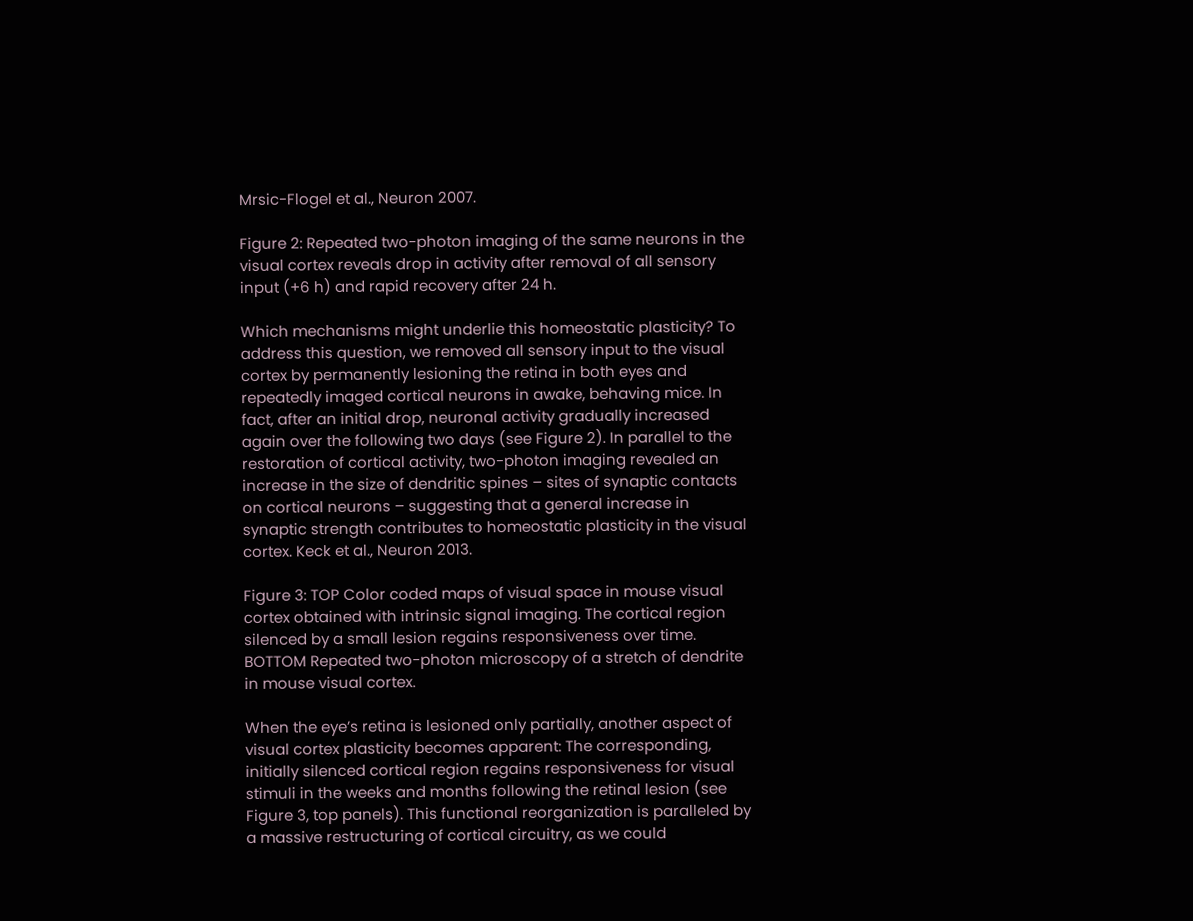Mrsic-Flogel et al., Neuron 2007.

Figure 2: Repeated two-photon imaging of the same neurons in the visual cortex reveals drop in activity after removal of all sensory input (+6 h) and rapid recovery after 24 h.

Which mechanisms might underlie this homeostatic plasticity? To address this question, we removed all sensory input to the visual cortex by permanently lesioning the retina in both eyes and repeatedly imaged cortical neurons in awake, behaving mice. In fact, after an initial drop, neuronal activity gradually increased again over the following two days (see Figure 2). In parallel to the restoration of cortical activity, two-photon imaging revealed an increase in the size of dendritic spines – sites of synaptic contacts on cortical neurons – suggesting that a general increase in synaptic strength contributes to homeostatic plasticity in the visual cortex. Keck et al., Neuron 2013.

Figure 3: TOP Color coded maps of visual space in mouse visual cortex obtained with intrinsic signal imaging. The cortical region silenced by a small lesion regains responsiveness over time.
BOTTOM Repeated two-photon microscopy of a stretch of dendrite in mouse visual cortex.

When the eye’s retina is lesioned only partially, another aspect of visual cortex plasticity becomes apparent: The corresponding, initially silenced cortical region regains responsiveness for visual stimuli in the weeks and months following the retinal lesion (see Figure 3, top panels). This functional reorganization is paralleled by a massive restructuring of cortical circuitry, as we could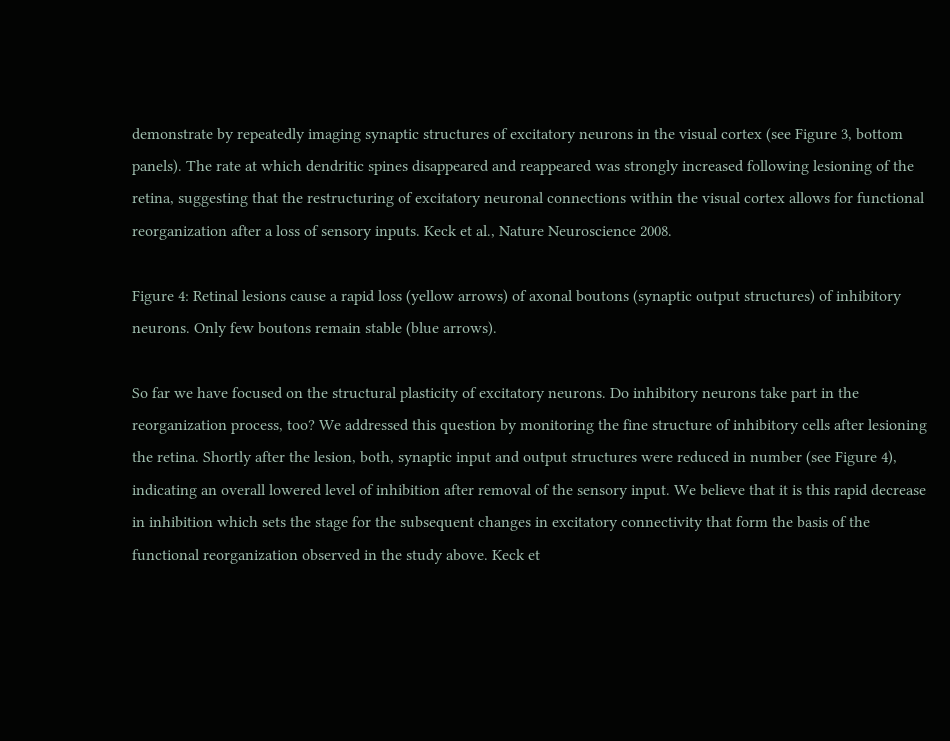demonstrate by repeatedly imaging synaptic structures of excitatory neurons in the visual cortex (see Figure 3, bottom panels). The rate at which dendritic spines disappeared and reappeared was strongly increased following lesioning of the retina, suggesting that the restructuring of excitatory neuronal connections within the visual cortex allows for functional reorganization after a loss of sensory inputs. Keck et al., Nature Neuroscience 2008.

Figure 4: Retinal lesions cause a rapid loss (yellow arrows) of axonal boutons (synaptic output structures) of inhibitory neurons. Only few boutons remain stable (blue arrows).

So far we have focused on the structural plasticity of excitatory neurons. Do inhibitory neurons take part in the reorganization process, too? We addressed this question by monitoring the fine structure of inhibitory cells after lesioning the retina. Shortly after the lesion, both, synaptic input and output structures were reduced in number (see Figure 4), indicating an overall lowered level of inhibition after removal of the sensory input. We believe that it is this rapid decrease in inhibition which sets the stage for the subsequent changes in excitatory connectivity that form the basis of the functional reorganization observed in the study above. Keck et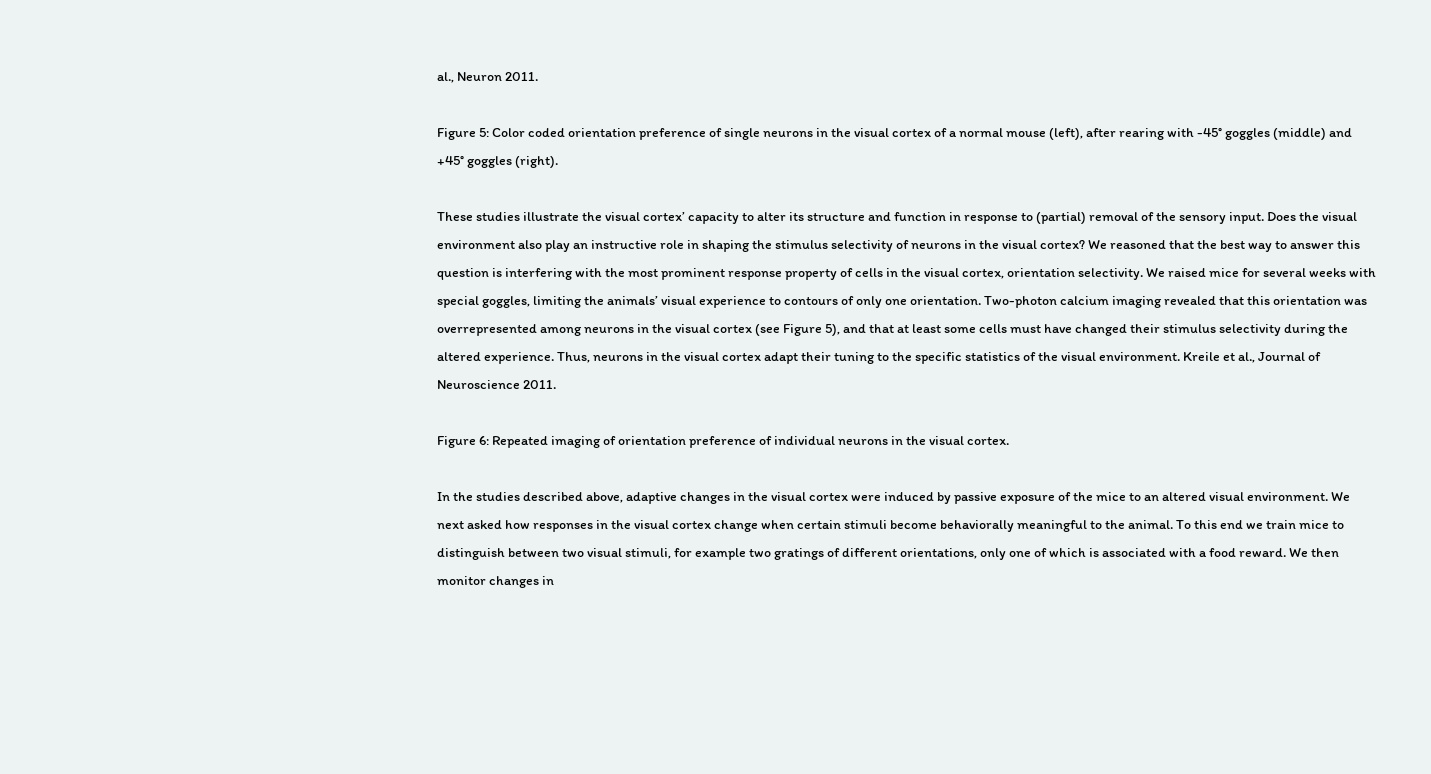al., Neuron 2011.

Figure 5: Color coded orientation preference of single neurons in the visual cortex of a normal mouse (left), after rearing with -45° goggles (middle) and +45° goggles (right).

These studies illustrate the visual cortex’ capacity to alter its structure and function in response to (partial) removal of the sensory input. Does the visual environment also play an instructive role in shaping the stimulus selectivity of neurons in the visual cortex? We reasoned that the best way to answer this question is interfering with the most prominent response property of cells in the visual cortex, orientation selectivity. We raised mice for several weeks with special goggles, limiting the animals’ visual experience to contours of only one orientation. Two-photon calcium imaging revealed that this orientation was overrepresented among neurons in the visual cortex (see Figure 5), and that at least some cells must have changed their stimulus selectivity during the altered experience. Thus, neurons in the visual cortex adapt their tuning to the specific statistics of the visual environment. Kreile et al., Journal of Neuroscience 2011.

Figure 6: Repeated imaging of orientation preference of individual neurons in the visual cortex.

In the studies described above, adaptive changes in the visual cortex were induced by passive exposure of the mice to an altered visual environment. We next asked how responses in the visual cortex change when certain stimuli become behaviorally meaningful to the animal. To this end we train mice to distinguish between two visual stimuli, for example two gratings of different orientations, only one of which is associated with a food reward. We then monitor changes in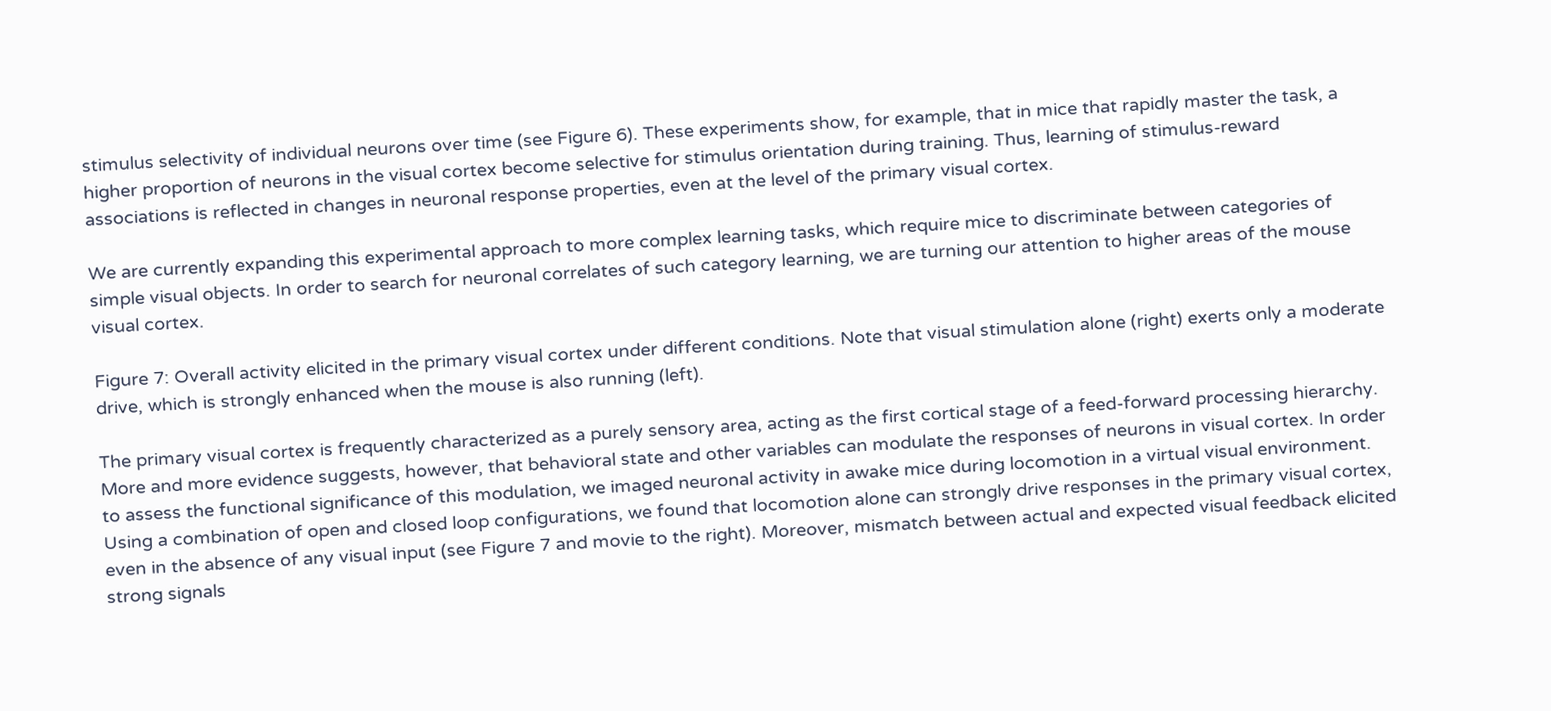stimulus selectivity of individual neurons over time (see Figure 6). These experiments show, for example, that in mice that rapidly master the task, a higher proportion of neurons in the visual cortex become selective for stimulus orientation during training. Thus, learning of stimulus-reward associations is reflected in changes in neuronal response properties, even at the level of the primary visual cortex.

We are currently expanding this experimental approach to more complex learning tasks, which require mice to discriminate between categories of simple visual objects. In order to search for neuronal correlates of such category learning, we are turning our attention to higher areas of the mouse visual cortex.

Figure 7: Overall activity elicited in the primary visual cortex under different conditions. Note that visual stimulation alone (right) exerts only a moderate drive, which is strongly enhanced when the mouse is also running (left).

The primary visual cortex is frequently characterized as a purely sensory area, acting as the first cortical stage of a feed-forward processing hierarchy. More and more evidence suggests, however, that behavioral state and other variables can modulate the responses of neurons in visual cortex. In order to assess the functional significance of this modulation, we imaged neuronal activity in awake mice during locomotion in a virtual visual environment. Using a combination of open and closed loop configurations, we found that locomotion alone can strongly drive responses in the primary visual cortex, even in the absence of any visual input (see Figure 7 and movie to the right). Moreover, mismatch between actual and expected visual feedback elicited strong signals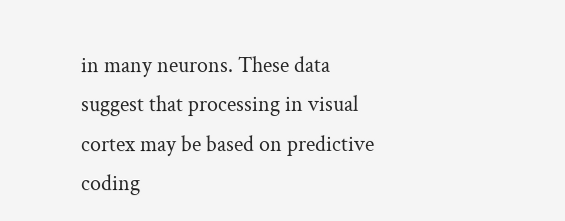in many neurons. These data suggest that processing in visual cortex may be based on predictive coding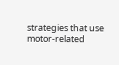strategies that use motor-related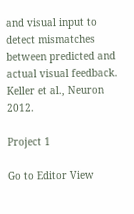and visual input to detect mismatches between predicted and actual visual feedback. Keller et al., Neuron 2012.

Project 1

Go to Editor View